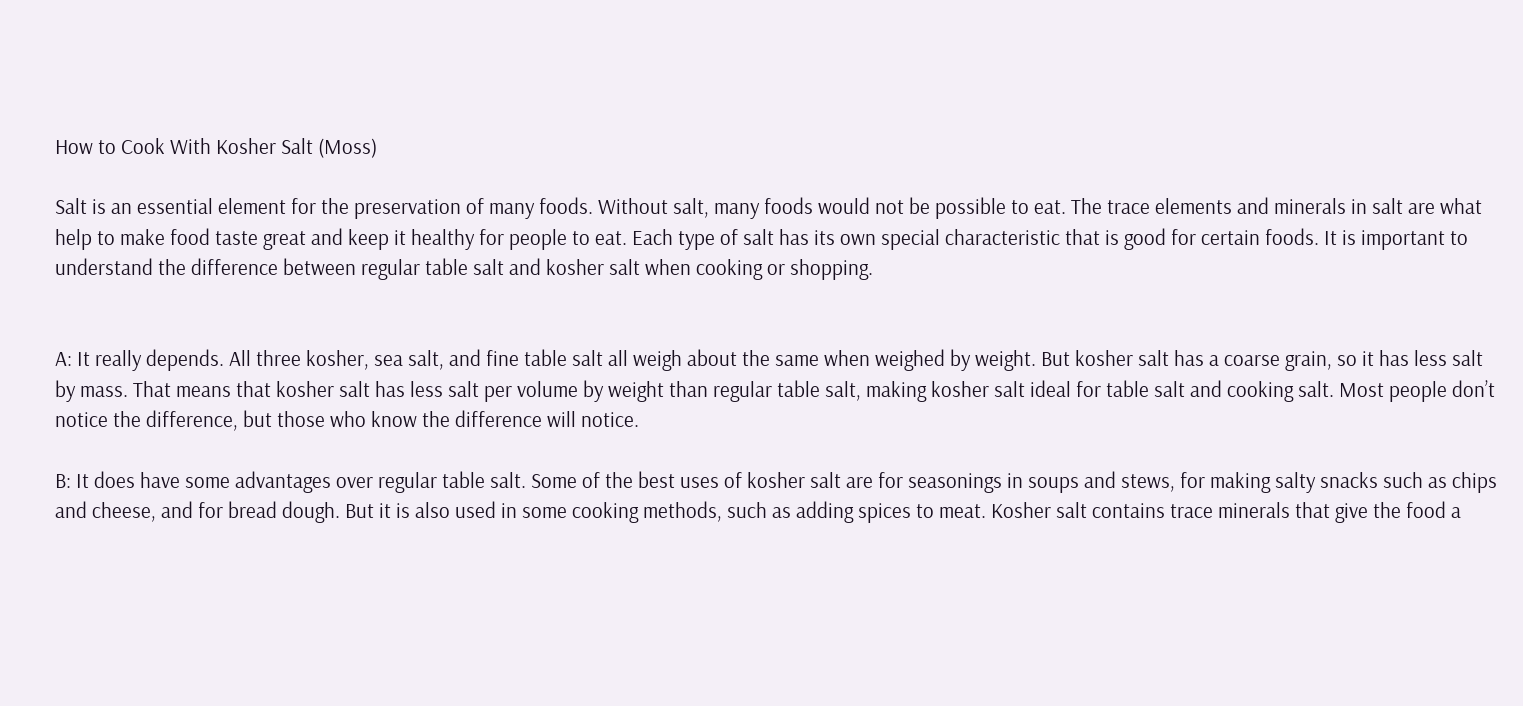How to Cook With Kosher Salt (Moss)

Salt is an essential element for the preservation of many foods. Without salt, many foods would not be possible to eat. The trace elements and minerals in salt are what help to make food taste great and keep it healthy for people to eat. Each type of salt has its own special characteristic that is good for certain foods. It is important to understand the difference between regular table salt and kosher salt when cooking or shopping.


A: It really depends. All three kosher, sea salt, and fine table salt all weigh about the same when weighed by weight. But kosher salt has a coarse grain, so it has less salt by mass. That means that kosher salt has less salt per volume by weight than regular table salt, making kosher salt ideal for table salt and cooking salt. Most people don’t notice the difference, but those who know the difference will notice.

B: It does have some advantages over regular table salt. Some of the best uses of kosher salt are for seasonings in soups and stews, for making salty snacks such as chips and cheese, and for bread dough. But it is also used in some cooking methods, such as adding spices to meat. Kosher salt contains trace minerals that give the food a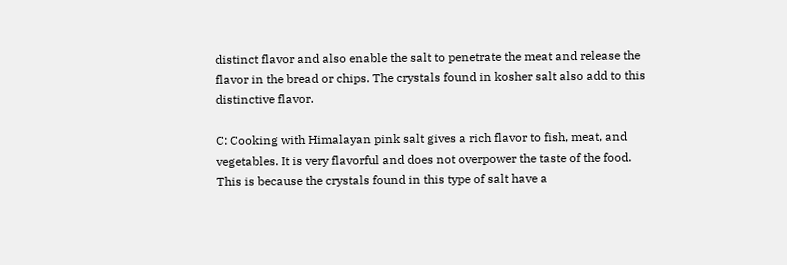distinct flavor and also enable the salt to penetrate the meat and release the flavor in the bread or chips. The crystals found in kosher salt also add to this distinctive flavor.

C: Cooking with Himalayan pink salt gives a rich flavor to fish, meat, and vegetables. It is very flavorful and does not overpower the taste of the food. This is because the crystals found in this type of salt have a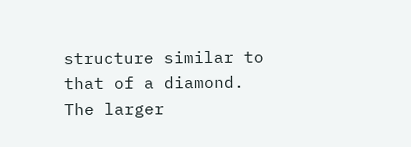structure similar to that of a diamond. The larger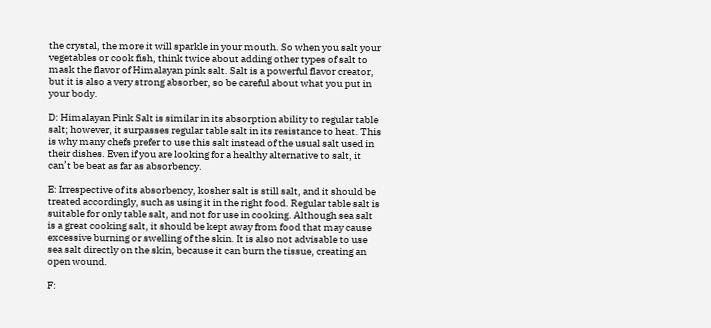the crystal, the more it will sparkle in your mouth. So when you salt your vegetables or cook fish, think twice about adding other types of salt to mask the flavor of Himalayan pink salt. Salt is a powerful flavor creator, but it is also a very strong absorber, so be careful about what you put in your body.

D: Himalayan Pink Salt is similar in its absorption ability to regular table salt; however, it surpasses regular table salt in its resistance to heat. This is why many chefs prefer to use this salt instead of the usual salt used in their dishes. Even if you are looking for a healthy alternative to salt, it can’t be beat as far as absorbency.

E: Irrespective of its absorbency, kosher salt is still salt, and it should be treated accordingly, such as using it in the right food. Regular table salt is suitable for only table salt, and not for use in cooking. Although sea salt is a great cooking salt, it should be kept away from food that may cause excessive burning or swelling of the skin. It is also not advisable to use sea salt directly on the skin, because it can burn the tissue, creating an open wound.

F: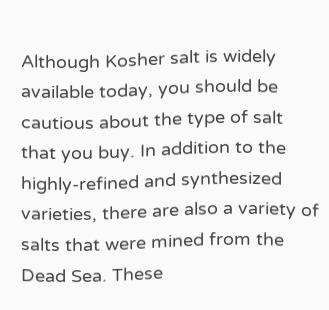Although Kosher salt is widely available today, you should be cautious about the type of salt that you buy. In addition to the highly-refined and synthesized varieties, there are also a variety of salts that were mined from the Dead Sea. These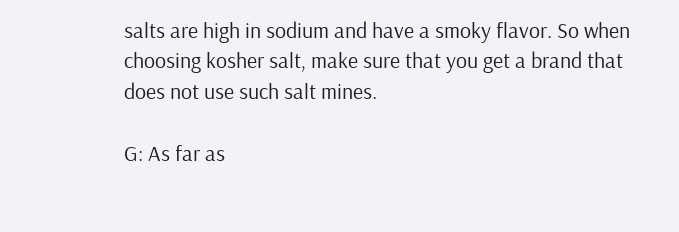salts are high in sodium and have a smoky flavor. So when choosing kosher salt, make sure that you get a brand that does not use such salt mines.

G: As far as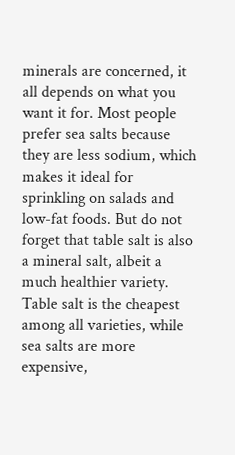minerals are concerned, it all depends on what you want it for. Most people prefer sea salts because they are less sodium, which makes it ideal for sprinkling on salads and low-fat foods. But do not forget that table salt is also a mineral salt, albeit a much healthier variety. Table salt is the cheapest among all varieties, while sea salts are more expensive,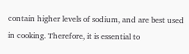contain higher levels of sodium, and are best used in cooking. Therefore, it is essential to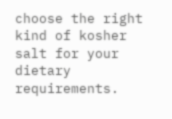choose the right kind of kosher salt for your dietary requirements.